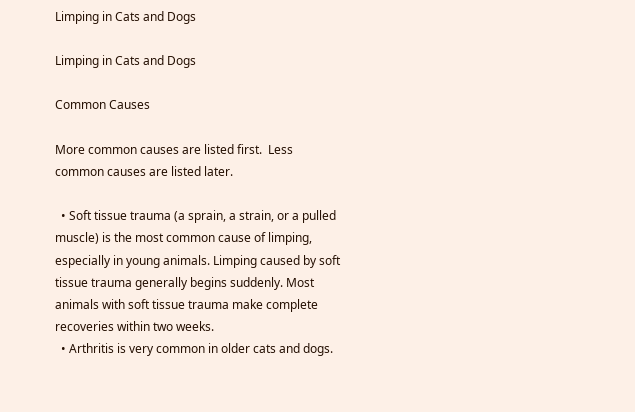Limping in Cats and Dogs

Limping in Cats and Dogs

Common Causes

More common causes are listed first.  Less common causes are listed later.

  • Soft tissue trauma (a sprain, a strain, or a pulled muscle) is the most common cause of limping, especially in young animals. Limping caused by soft tissue trauma generally begins suddenly. Most animals with soft tissue trauma make complete recoveries within two weeks.
  • Arthritis is very common in older cats and dogs.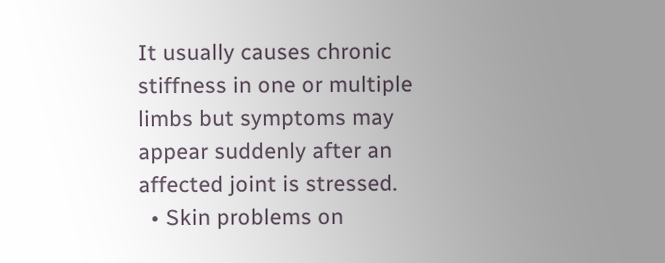It usually causes chronic stiffness in one or multiple limbs but symptoms may appear suddenly after an affected joint is stressed.
  • Skin problems on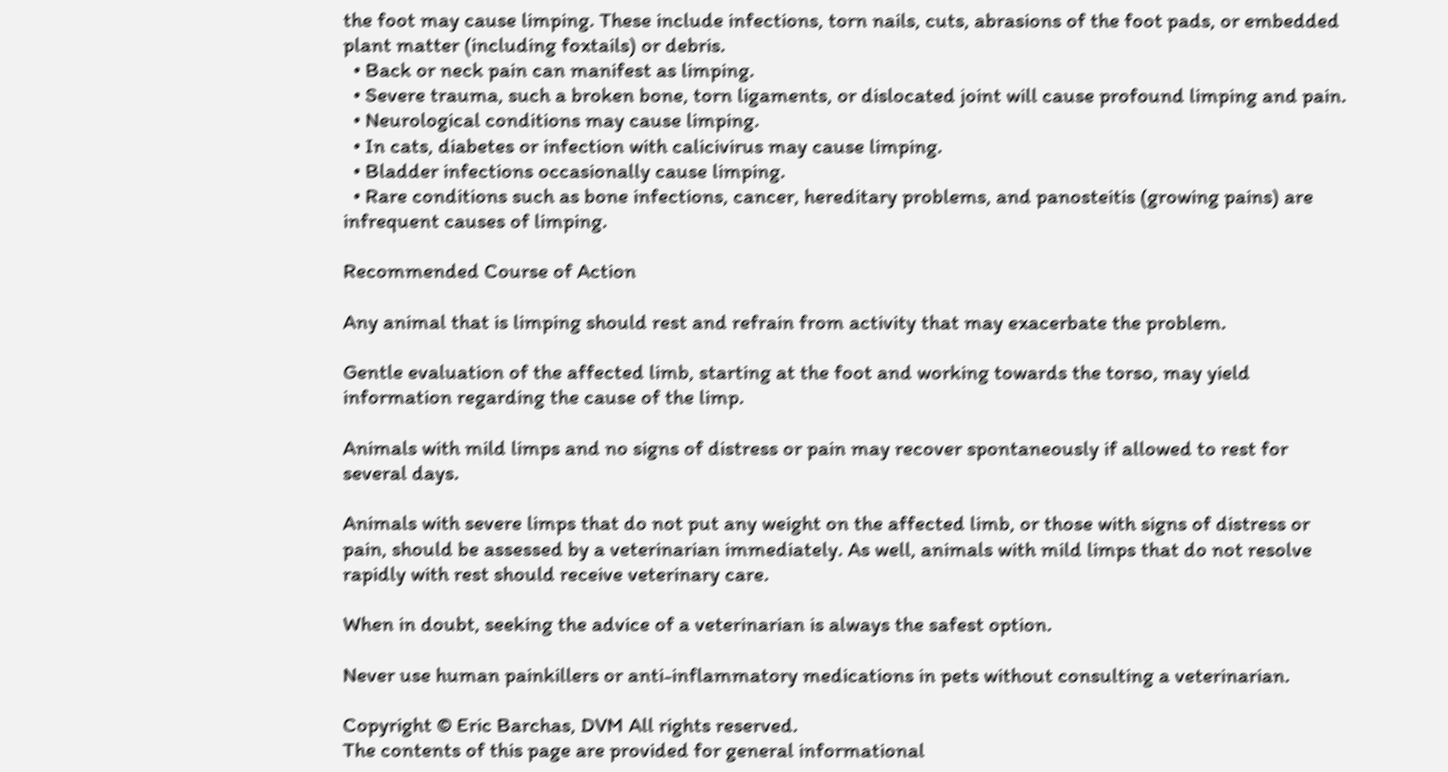the foot may cause limping. These include infections, torn nails, cuts, abrasions of the foot pads, or embedded plant matter (including foxtails) or debris.
  • Back or neck pain can manifest as limping.
  • Severe trauma, such a broken bone, torn ligaments, or dislocated joint will cause profound limping and pain.
  • Neurological conditions may cause limping.
  • In cats, diabetes or infection with calicivirus may cause limping.
  • Bladder infections occasionally cause limping.
  • Rare conditions such as bone infections, cancer, hereditary problems, and panosteitis (growing pains) are infrequent causes of limping.

Recommended Course of Action

Any animal that is limping should rest and refrain from activity that may exacerbate the problem.

Gentle evaluation of the affected limb, starting at the foot and working towards the torso, may yield information regarding the cause of the limp.

Animals with mild limps and no signs of distress or pain may recover spontaneously if allowed to rest for several days.

Animals with severe limps that do not put any weight on the affected limb, or those with signs of distress or pain, should be assessed by a veterinarian immediately. As well, animals with mild limps that do not resolve rapidly with rest should receive veterinary care.

When in doubt, seeking the advice of a veterinarian is always the safest option.

Never use human painkillers or anti-inflammatory medications in pets without consulting a veterinarian.

Copyright © Eric Barchas, DVM All rights reserved.
The contents of this page are provided for general informational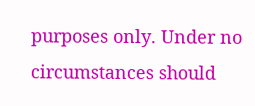purposes only. Under no circumstances should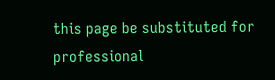this page be substituted for professional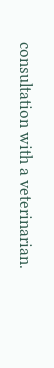consultation with a veterinarian.